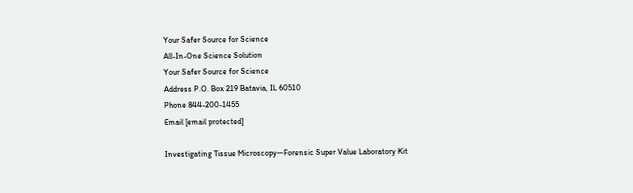Your Safer Source for Science
All-In-One Science Solution
Your Safer Source for Science
Address P.O. Box 219 Batavia, IL 60510
Phone 844-200-1455
Email [email protected]

Investigating Tissue Microscopy—Forensic Super Value Laboratory Kit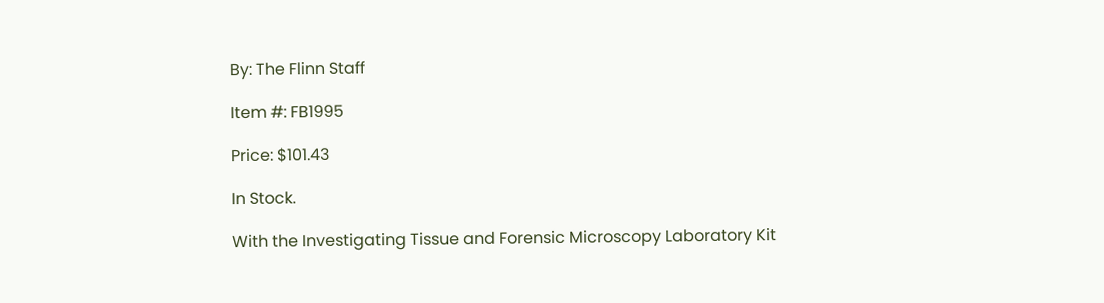By: The Flinn Staff

Item #: FB1995

Price: $101.43

In Stock.

With the Investigating Tissue and Forensic Microscopy Laboratory Kit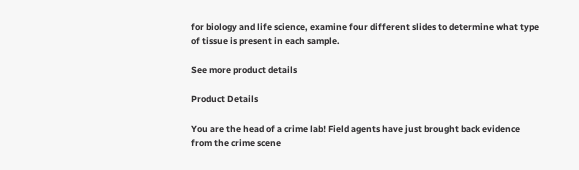for biology and life science, examine four different slides to determine what type of tissue is present in each sample.

See more product details

Product Details

You are the head of a crime lab! Field agents have just brought back evidence from the crime scene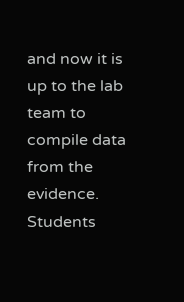and now it is up to the lab team to compile data from the evidence. Students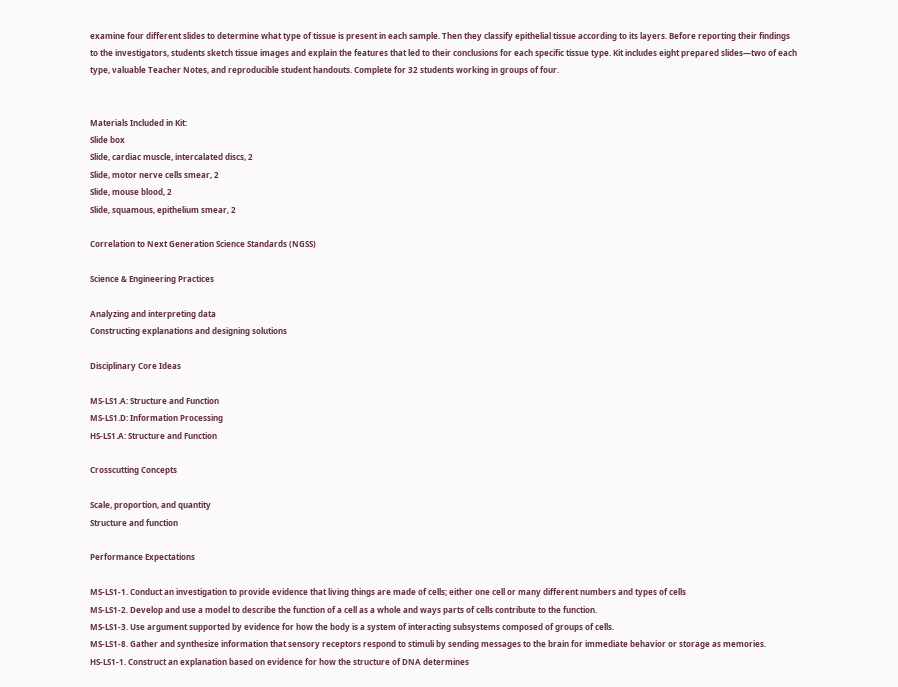examine four different slides to determine what type of tissue is present in each sample. Then they classify epithelial tissue according to its layers. Before reporting their findings to the investigators, students sketch tissue images and explain the features that led to their conclusions for each specific tissue type. Kit includes eight prepared slides—two of each type, valuable Teacher Notes, and reproducible student handouts. Complete for 32 students working in groups of four.


Materials Included in Kit:
Slide box
Slide, cardiac muscle, intercalated discs, 2
Slide, motor nerve cells smear, 2
Slide, mouse blood, 2
Slide, squamous, epithelium smear, 2

Correlation to Next Generation Science Standards (NGSS)

Science & Engineering Practices

Analyzing and interpreting data
Constructing explanations and designing solutions

Disciplinary Core Ideas

MS-LS1.A: Structure and Function
MS-LS1.D: Information Processing
HS-LS1.A: Structure and Function

Crosscutting Concepts

Scale, proportion, and quantity
Structure and function

Performance Expectations

MS-LS1-1. Conduct an investigation to provide evidence that living things are made of cells; either one cell or many different numbers and types of cells
MS-LS1-2. Develop and use a model to describe the function of a cell as a whole and ways parts of cells contribute to the function.
MS-LS1-3. Use argument supported by evidence for how the body is a system of interacting subsystems composed of groups of cells.
MS-LS1-8. Gather and synthesize information that sensory receptors respond to stimuli by sending messages to the brain for immediate behavior or storage as memories.
HS-LS1-1. Construct an explanation based on evidence for how the structure of DNA determines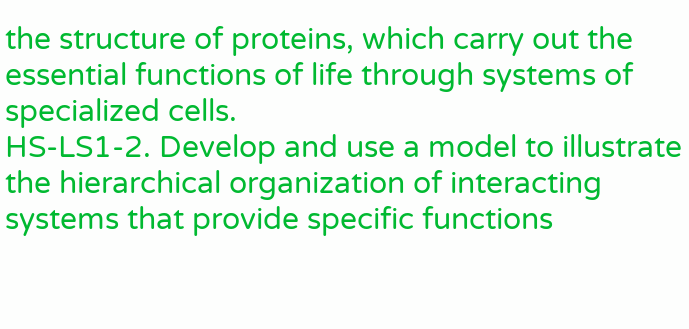the structure of proteins, which carry out the essential functions of life through systems of specialized cells.
HS-LS1-2. Develop and use a model to illustrate the hierarchical organization of interacting systems that provide specific functions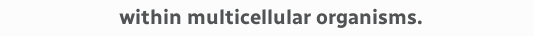within multicellular organisms.